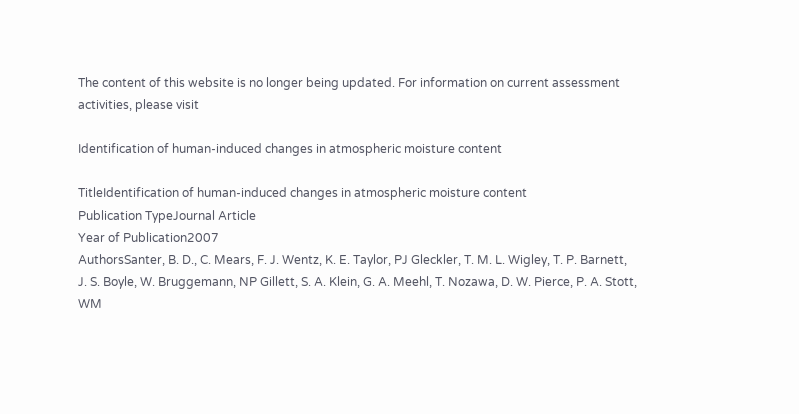The content of this website is no longer being updated. For information on current assessment activities, please visit

Identification of human-induced changes in atmospheric moisture content

TitleIdentification of human-induced changes in atmospheric moisture content
Publication TypeJournal Article
Year of Publication2007
AuthorsSanter, B. D., C. Mears, F. J. Wentz, K. E. Taylor, PJ Gleckler, T. M. L. Wigley, T. P. Barnett, J. S. Boyle, W. Bruggemann, NP Gillett, S. A. Klein, G. A. Meehl, T. Nozawa, D. W. Pierce, P. A. Stott, WM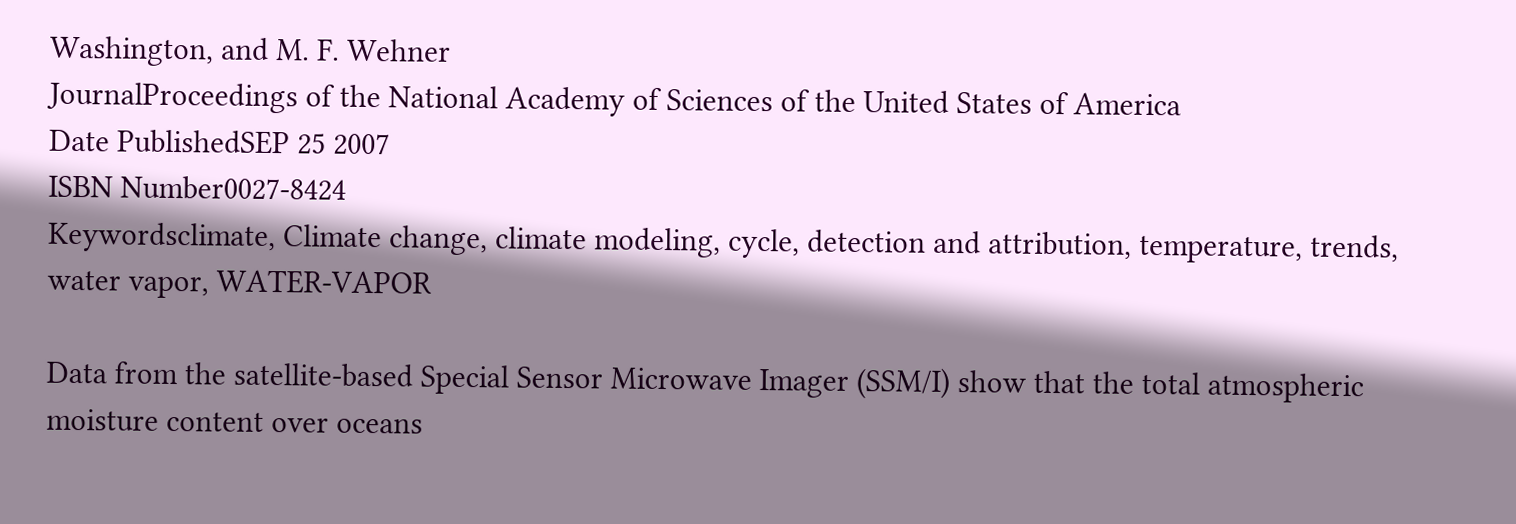Washington, and M. F. Wehner
JournalProceedings of the National Academy of Sciences of the United States of America
Date PublishedSEP 25 2007
ISBN Number0027-8424
Keywordsclimate, Climate change, climate modeling, cycle, detection and attribution, temperature, trends, water vapor, WATER-VAPOR

Data from the satellite-based Special Sensor Microwave Imager (SSM/I) show that the total atmospheric moisture content over oceans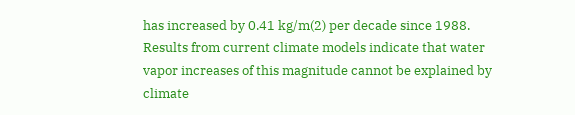has increased by 0.41 kg/m(2) per decade since 1988. Results from current climate models indicate that water vapor increases of this magnitude cannot be explained by climate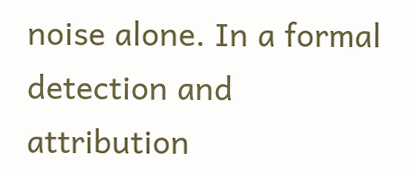noise alone. In a formal detection and attribution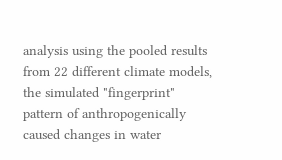analysis using the pooled results from 22 different climate models, the simulated "fingerprint" pattern of anthropogenically caused changes in water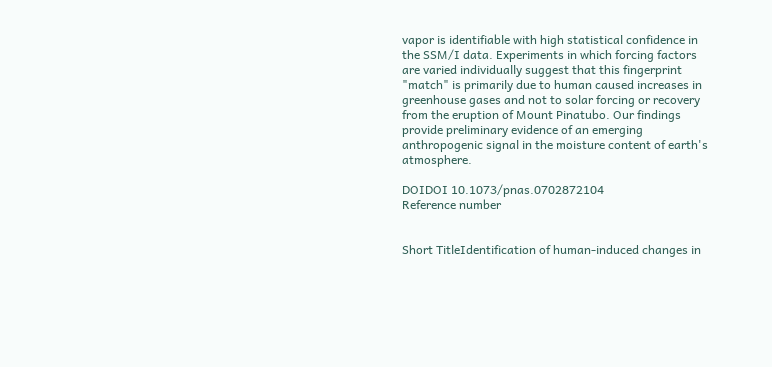vapor is identifiable with high statistical confidence in the SSM/I data. Experiments in which forcing factors are varied individually suggest that this fingerprint "match" is primarily due to human caused increases in greenhouse gases and not to solar forcing or recovery from the eruption of Mount Pinatubo. Our findings provide preliminary evidence of an emerging anthropogenic signal in the moisture content of earth's atmosphere.

DOIDOI 10.1073/pnas.0702872104
Reference number


Short TitleIdentification of human-induced changes in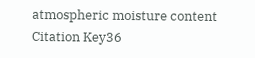atmospheric moisture content
Citation Key36